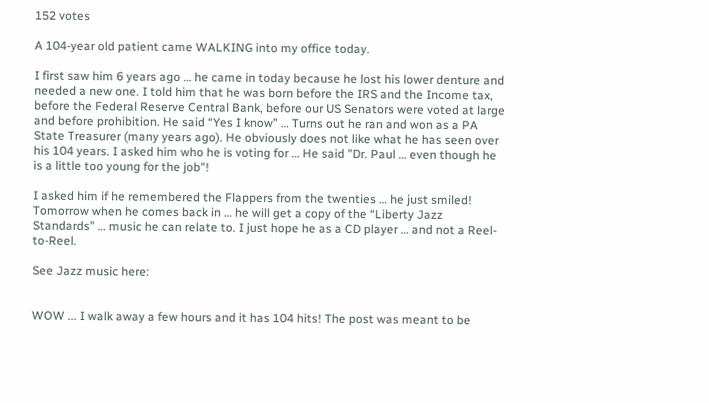152 votes

A 104-year old patient came WALKING into my office today.

I first saw him 6 years ago … he came in today because he lost his lower denture and needed a new one. I told him that he was born before the IRS and the Income tax, before the Federal Reserve Central Bank, before our US Senators were voted at large and before prohibition. He said “Yes I know” … Turns out he ran and won as a PA State Treasurer (many years ago). He obviously does not like what he has seen over his 104 years. I asked him who he is voting for … He said "Dr. Paul … even though he is a little too young for the job"!

I asked him if he remembered the Flappers from the twenties … he just smiled! Tomorrow when he comes back in … he will get a copy of the “Liberty Jazz Standards” … music he can relate to. I just hope he as a CD player … and not a Reel-to-Reel.

See Jazz music here:


WOW ... I walk away a few hours and it has 104 hits! The post was meant to be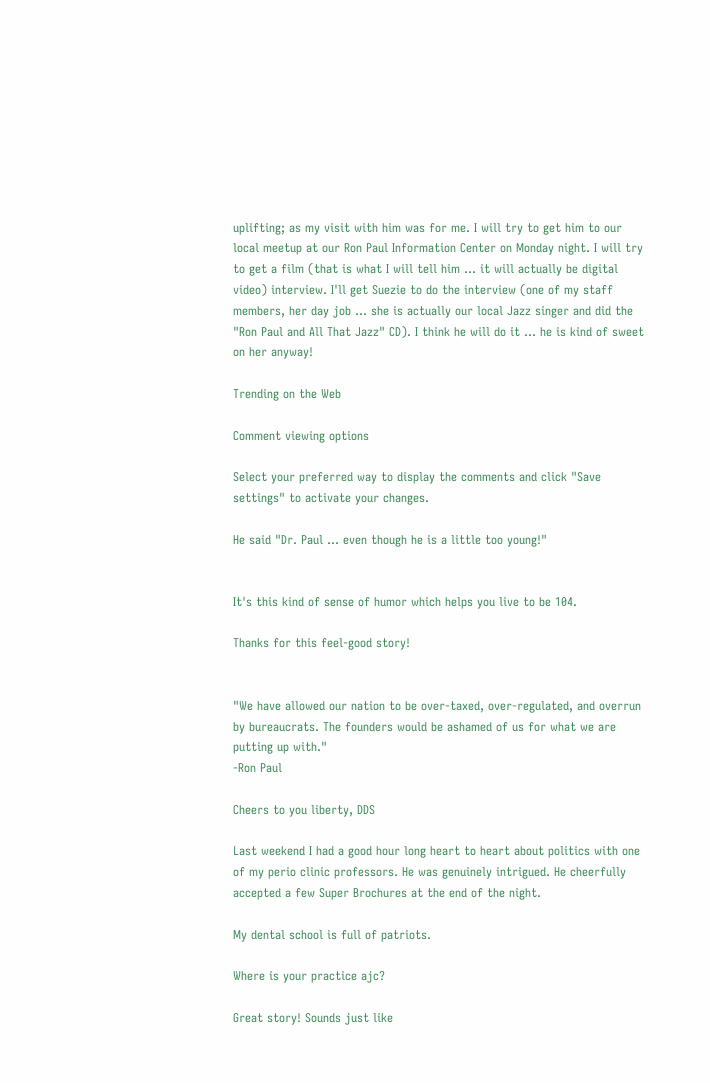uplifting; as my visit with him was for me. I will try to get him to our local meetup at our Ron Paul Information Center on Monday night. I will try to get a film (that is what I will tell him ... it will actually be digital video) interview. I'll get Suezie to do the interview (one of my staff members, her day job ... she is actually our local Jazz singer and did the "Ron Paul and All That Jazz" CD). I think he will do it ... he is kind of sweet on her anyway!

Trending on the Web

Comment viewing options

Select your preferred way to display the comments and click "Save settings" to activate your changes.

He said "Dr. Paul … even though he is a little too young!"


It's this kind of sense of humor which helps you live to be 104.

Thanks for this feel-good story!


"We have allowed our nation to be over-taxed, over-regulated, and overrun by bureaucrats. The founders would be ashamed of us for what we are putting up with."
-Ron Paul

Cheers to you liberty, DDS

Last weekend I had a good hour long heart to heart about politics with one of my perio clinic professors. He was genuinely intrigued. He cheerfully accepted a few Super Brochures at the end of the night.

My dental school is full of patriots.

Where is your practice ajc?

Great story! Sounds just like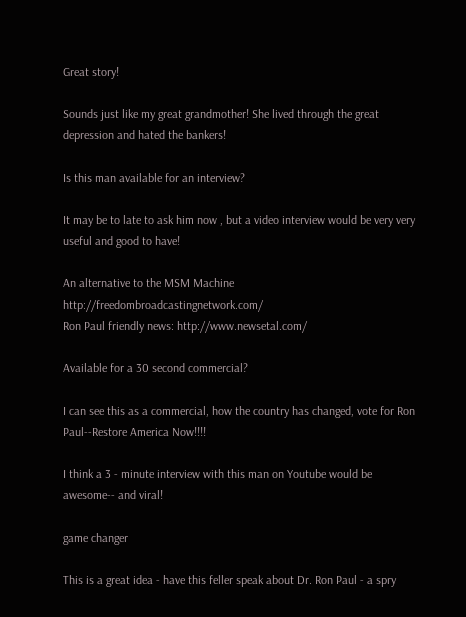Great story!

Sounds just like my great grandmother! She lived through the great depression and hated the bankers!

Is this man available for an interview?

It may be to late to ask him now , but a video interview would be very very useful and good to have!

An alternative to the MSM Machine http://freedombroadcastingnetwork.com/
Ron Paul friendly news: http://www.newsetal.com/

Available for a 30 second commercial?

I can see this as a commercial, how the country has changed, vote for Ron Paul--Restore America Now!!!!

I think a 3 - minute interview with this man on Youtube would be awesome-- and viral!

game changer

This is a great idea - have this feller speak about Dr. Ron Paul - a spry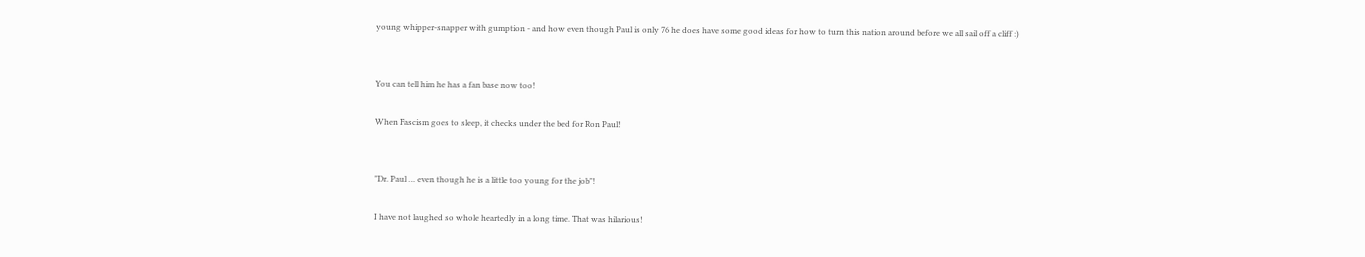young whipper-snapper with gumption - and how even though Paul is only 76 he does have some good ideas for how to turn this nation around before we all sail off a cliff :)


You can tell him he has a fan base now too!

When Fascism goes to sleep, it checks under the bed for Ron Paul!


"Dr. Paul … even though he is a little too young for the job"!

I have not laughed so whole heartedly in a long time. That was hilarious!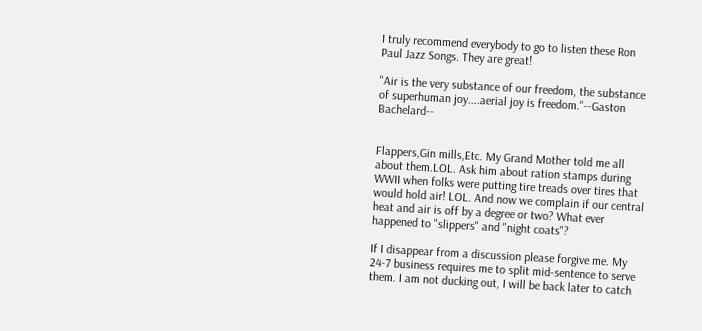I truly recommend everybody to go to listen these Ron Paul Jazz Songs. They are great!

"Air is the very substance of our freedom, the substance of superhuman joy....aerial joy is freedom."--Gaston Bachelard--


Flappers,Gin mills,Etc. My Grand Mother told me all about them.LOL. Ask him about ration stamps during WWII when folks were putting tire treads over tires that would hold air! LOL. And now we complain if our central heat and air is off by a degree or two? What ever happened to "slippers" and "night coats"?

If I disappear from a discussion please forgive me. My 24-7 business requires me to split mid-sentence to serve them. I am not ducking out, I will be back later to catch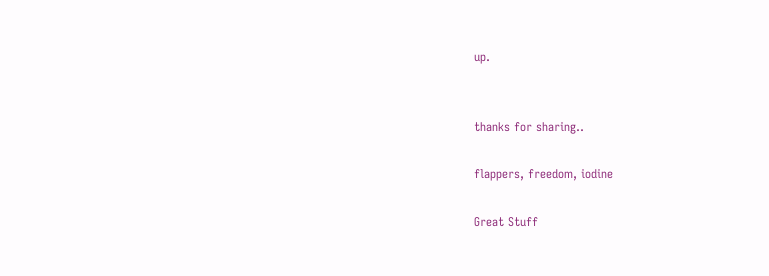up.


thanks for sharing..

flappers, freedom, iodine

Great Stuff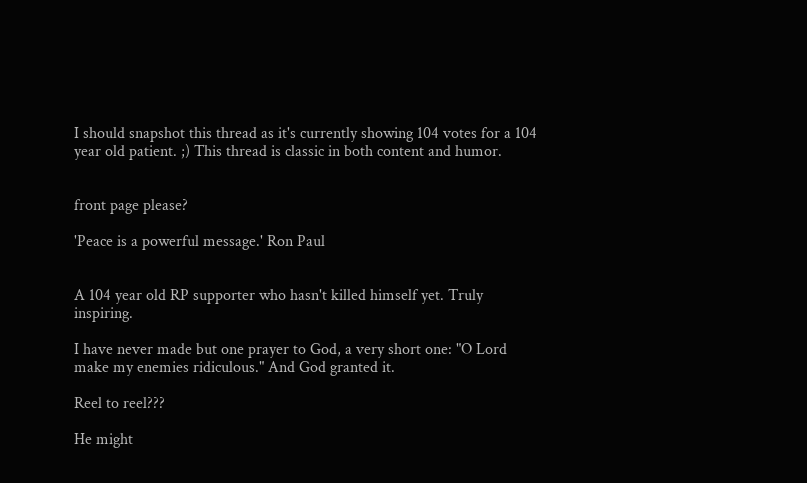I should snapshot this thread as it's currently showing 104 votes for a 104 year old patient. ;) This thread is classic in both content and humor.


front page please?

'Peace is a powerful message.' Ron Paul


A 104 year old RP supporter who hasn't killed himself yet. Truly inspiring.

I have never made but one prayer to God, a very short one: "O Lord make my enemies ridiculous." And God granted it.

Reel to reel???

He might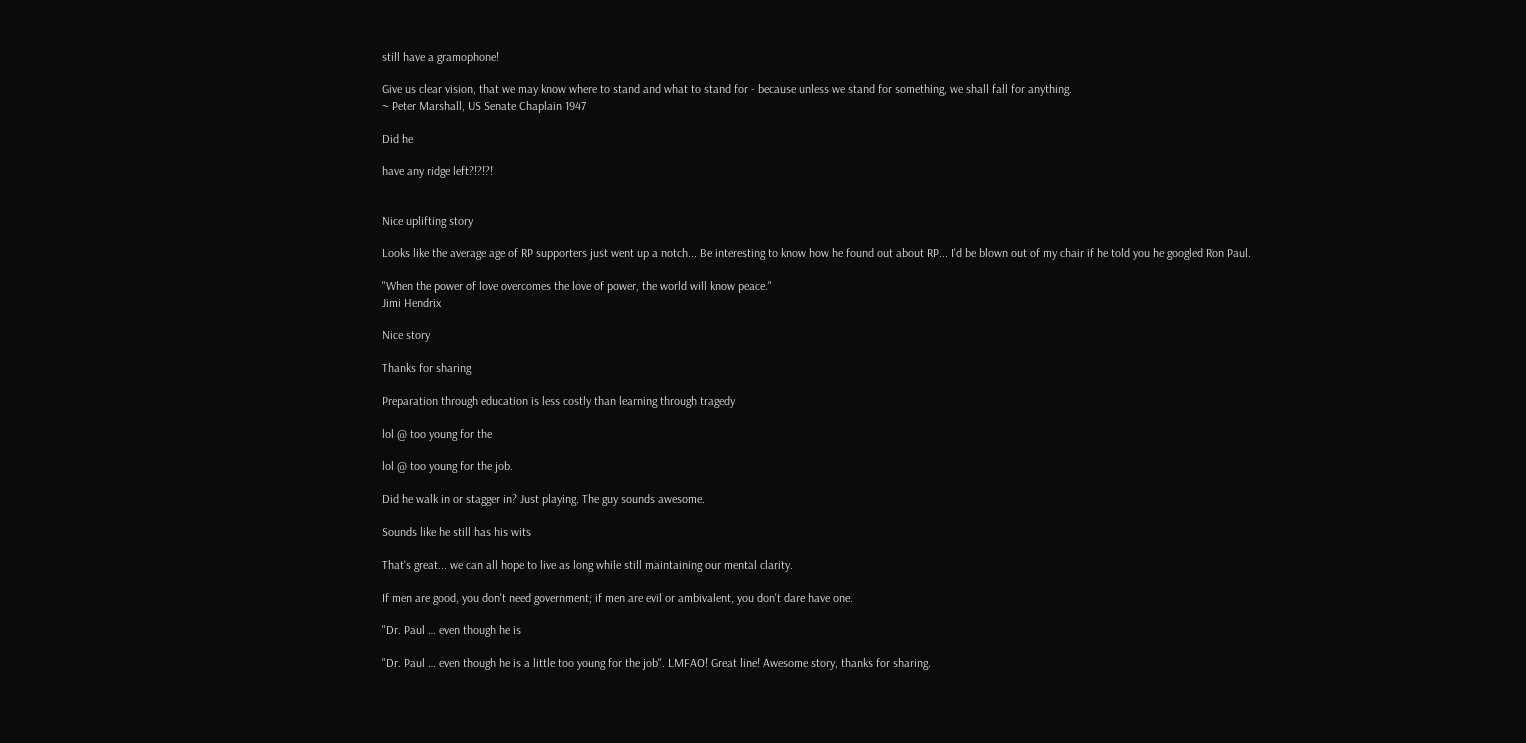still have a gramophone!

Give us clear vision, that we may know where to stand and what to stand for - because unless we stand for something, we shall fall for anything.
~ Peter Marshall, US Senate Chaplain 1947

Did he

have any ridge left?!?!?!


Nice uplifting story

Looks like the average age of RP supporters just went up a notch... Be interesting to know how he found out about RP... I'd be blown out of my chair if he told you he googled Ron Paul.

"When the power of love overcomes the love of power, the world will know peace."
Jimi Hendrix

Nice story

Thanks for sharing

Preparation through education is less costly than learning through tragedy

lol @ too young for the

lol @ too young for the job.

Did he walk in or stagger in? Just playing. The guy sounds awesome.

Sounds like he still has his wits

That's great... we can all hope to live as long while still maintaining our mental clarity.

If men are good, you don't need government; if men are evil or ambivalent, you don't dare have one.

"Dr. Paul … even though he is

"Dr. Paul … even though he is a little too young for the job". LMFAO! Great line! Awesome story, thanks for sharing.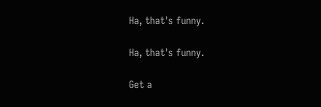Ha, that's funny.

Ha, that's funny.

Get a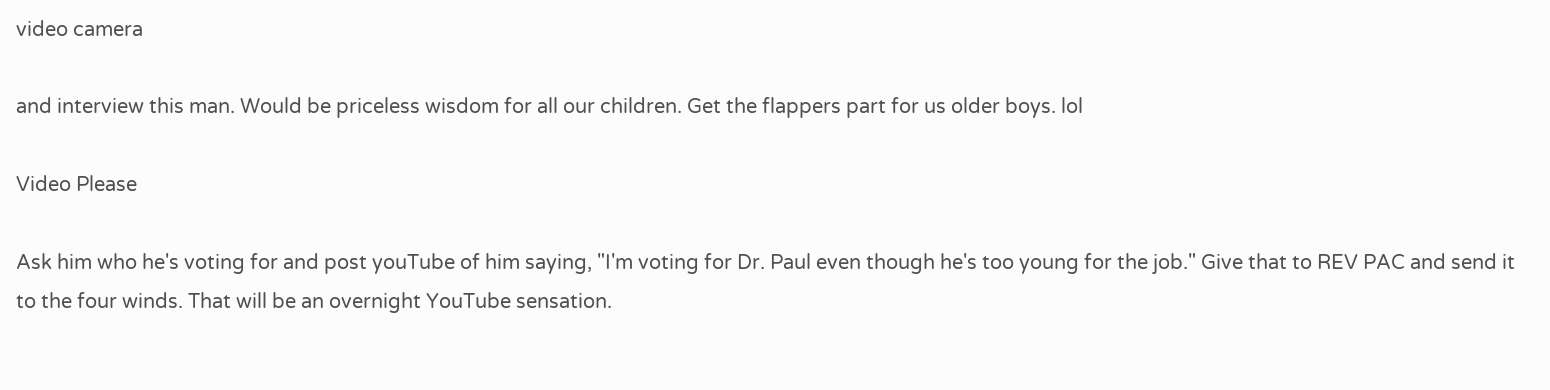video camera

and interview this man. Would be priceless wisdom for all our children. Get the flappers part for us older boys. lol

Video Please

Ask him who he's voting for and post youTube of him saying, "I'm voting for Dr. Paul even though he's too young for the job." Give that to REV PAC and send it to the four winds. That will be an overnight YouTube sensation.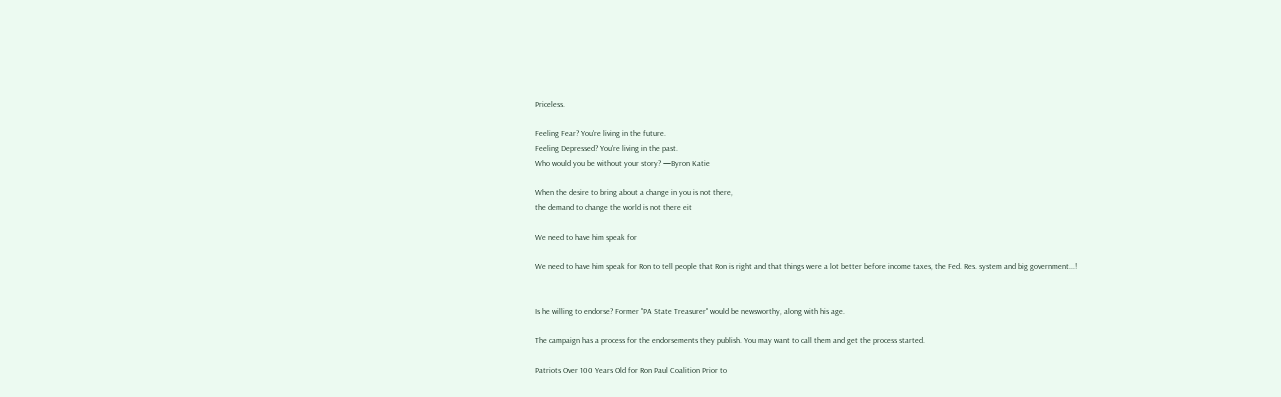Priceless.

Feeling Fear? You're living in the future.
Feeling Depressed? You're living in the past.
Who would you be without your story? —Byron Katie

When the desire to bring about a change in you is not there,
the demand to change the world is not there eit

We need to have him speak for

We need to have him speak for Ron to tell people that Ron is right and that things were a lot better before income taxes, the Fed. Res. system and big government...!


Is he willing to endorse? Former "PA State Treasurer" would be newsworthy, along with his age.

The campaign has a process for the endorsements they publish. You may want to call them and get the process started.

Patriots Over 100 Years Old for Ron Paul Coalition Prior to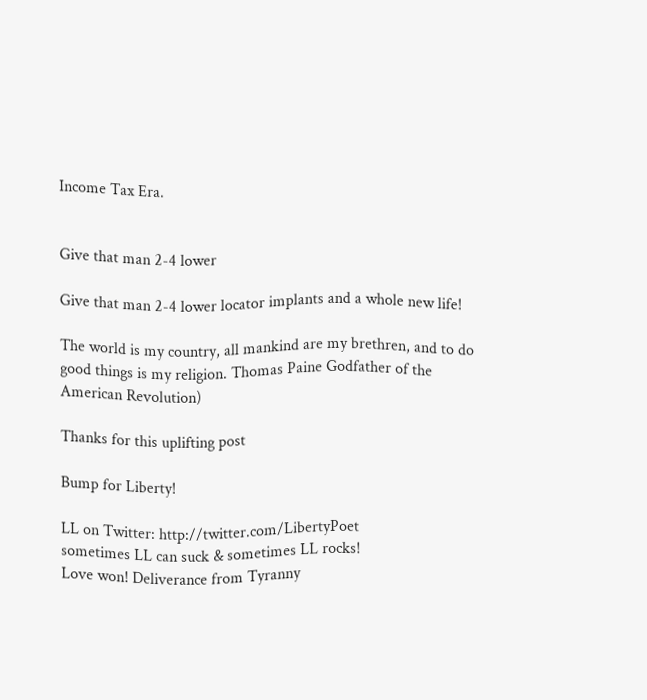Income Tax Era.


Give that man 2-4 lower

Give that man 2-4 lower locator implants and a whole new life!

The world is my country, all mankind are my brethren, and to do good things is my religion. Thomas Paine Godfather of the American Revolution)

Thanks for this uplifting post

Bump for Liberty!

LL on Twitter: http://twitter.com/LibertyPoet
sometimes LL can suck & sometimes LL rocks!
Love won! Deliverance from Tyranny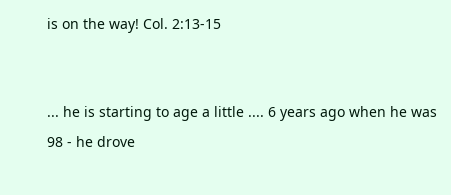is on the way! Col. 2:13-15


... he is starting to age a little .... 6 years ago when he was 98 - he drove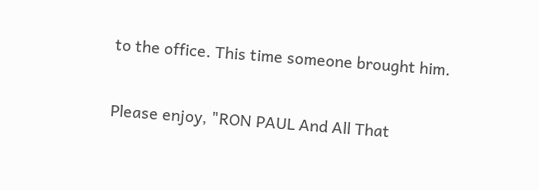to the office. This time someone brought him.

Please enjoy, "RON PAUL And All That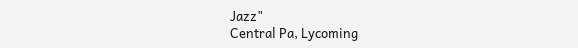Jazz"
Central Pa, Lycoming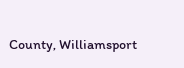County, Williamsport